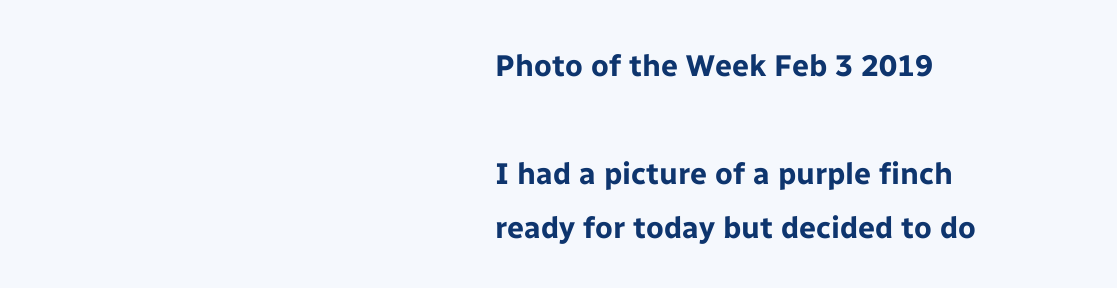Photo of the Week Feb 3 2019

I had a picture of a purple finch ready for today but decided to do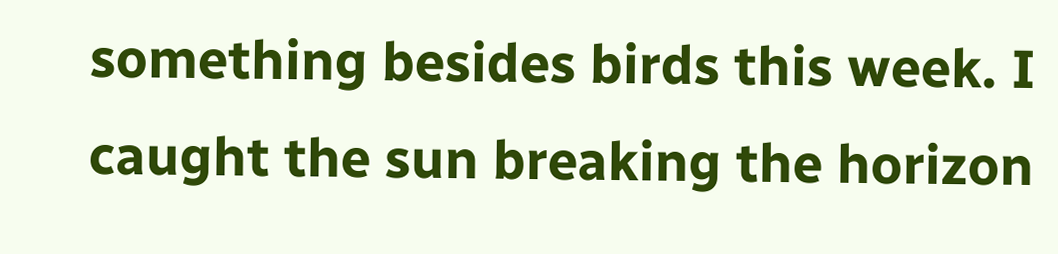something besides birds this week. I caught the sun breaking the horizon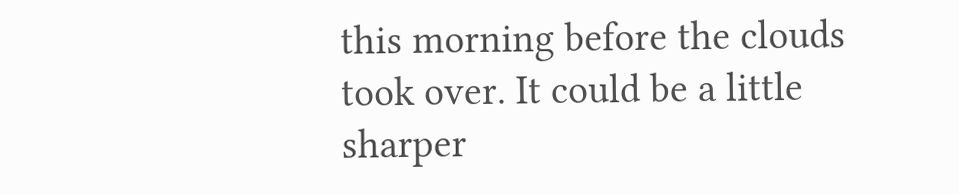this morning before the clouds took over. It could be a little sharper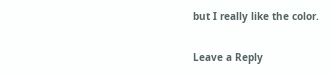but I really like the color.

Leave a Reply